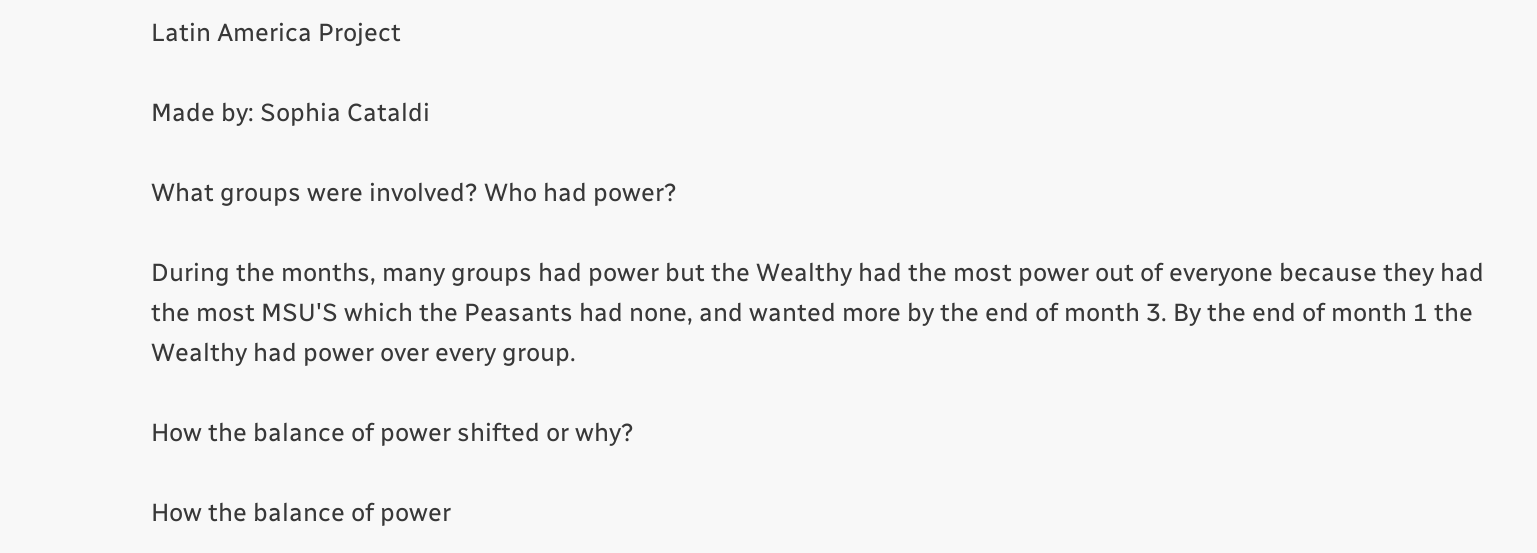Latin America Project

Made by: Sophia Cataldi

What groups were involved? Who had power?

During the months, many groups had power but the Wealthy had the most power out of everyone because they had the most MSU'S which the Peasants had none, and wanted more by the end of month 3. By the end of month 1 the Wealthy had power over every group.

How the balance of power shifted or why?

How the balance of power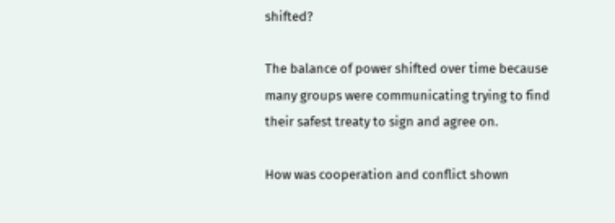shifted?

The balance of power shifted over time because many groups were communicating trying to find their safest treaty to sign and agree on.

How was cooperation and conflict shown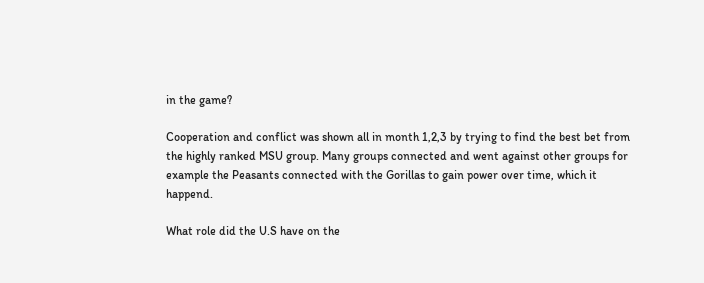in the game?

Cooperation and conflict was shown all in month 1,2,3 by trying to find the best bet from the highly ranked MSU group. Many groups connected and went against other groups for example the Peasants connected with the Gorillas to gain power over time, which it happend.

What role did the U.S have on the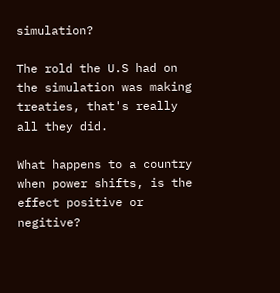simulation?

The rold the U.S had on the simulation was making treaties, that's really all they did.

What happens to a country when power shifts, is the effect positive or negitive?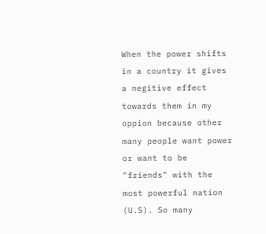When the power shifts in a country it gives a negitive effect towards them in my oppion because other many people want power or want to be "friends" with the most powerful nation (U.S). So many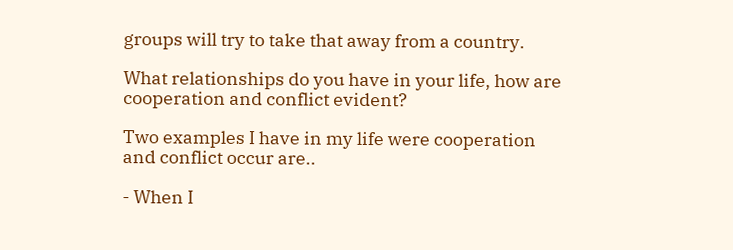groups will try to take that away from a country.

What relationships do you have in your life, how are cooperation and conflict evident?

Two examples I have in my life were cooperation and conflict occur are..

- When I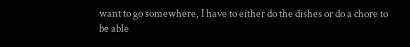want to go somewhere, I have to either do the dishes or do a chore to be able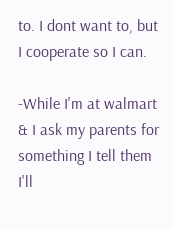to. I dont want to, but I cooperate so I can.

-While I'm at walmart & I ask my parents for something I tell them I'll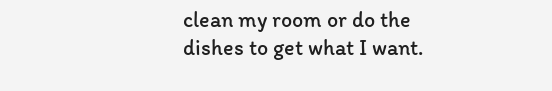clean my room or do the dishes to get what I want.